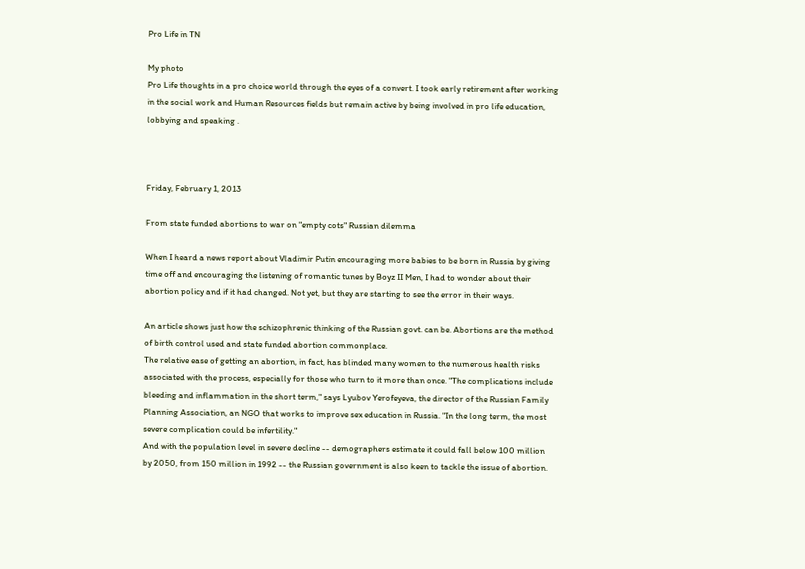Pro Life in TN

My photo
Pro Life thoughts in a pro choice world through the eyes of a convert. I took early retirement after working in the social work and Human Resources fields but remain active by being involved in pro life education, lobbying and speaking .



Friday, February 1, 2013

From state funded abortions to war on "empty cots" Russian dilemma

When I heard a news report about Vladimir Putin encouraging more babies to be born in Russia by giving time off and encouraging the listening of romantic tunes by Boyz II Men, I had to wonder about their abortion policy and if it had changed. Not yet, but they are starting to see the error in their ways.

An article shows just how the schizophrenic thinking of the Russian govt. can be. Abortions are the method of birth control used and state funded abortion commonplace.
The relative ease of getting an abortion, in fact, has blinded many women to the numerous health risks associated with the process, especially for those who turn to it more than once. "The complications include bleeding and inflammation in the short term," says Lyubov Yerofeyeva, the director of the Russian Family Planning Association, an NGO that works to improve sex education in Russia. "In the long term, the most severe complication could be infertility."
And with the population level in severe decline -- demographers estimate it could fall below 100 million by 2050, from 150 million in 1992 -- the Russian government is also keen to tackle the issue of abortion.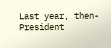Last year, then-President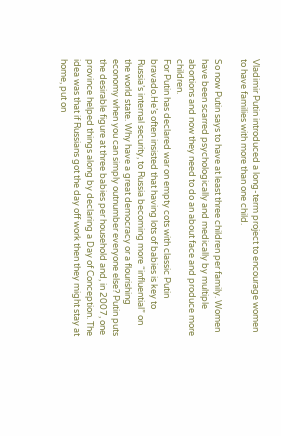Vladimir Putin introduced a long-term project to encourage women to have families with more than one child.

So now Putin says to have at least three children per family. Women have been scarred psychologically and medically by multiple abortions and now they need to do an about face and produce more children.
For Putin has declared war on empty cots with classic Putin bravado.He’s often insisted that having lots of babies is key to Russia’s internal security, to Russia becoming more “influential” on the world state. Why have a great democracy or a flourishing economy when you can simply outnumber everyone else? Putin puts the desirable figure at three babies per household and, in 2007, one province helped things along by declaring a Day of Conception. The idea was that if Russians got the day off work then they might stay at home, put on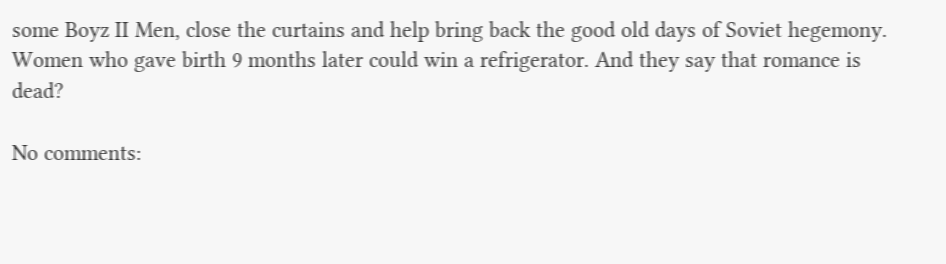some Boyz II Men, close the curtains and help bring back the good old days of Soviet hegemony. Women who gave birth 9 months later could win a refrigerator. And they say that romance is dead?

No comments: